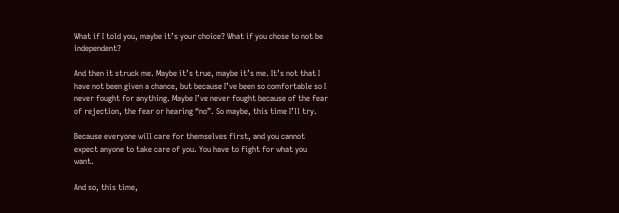What if I told you, maybe it’s your choice? What if you chose to not be independent?

And then it struck me. Maybe it’s true, maybe it’s me. It’s not that I have not been given a chance, but because I’ve been so comfortable so I never fought for anything. Maybe I’ve never fought because of the fear of rejection, the fear or hearing “no”. So maybe, this time I’ll try.

Because everyone will care for themselves first, and you cannot expect anyone to take care of you. You have to fight for what you want.

And so, this time,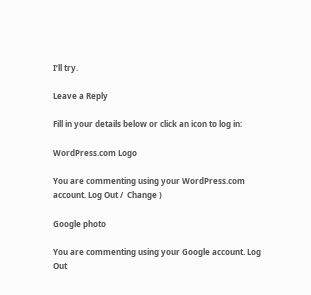I’ll try.

Leave a Reply

Fill in your details below or click an icon to log in:

WordPress.com Logo

You are commenting using your WordPress.com account. Log Out /  Change )

Google photo

You are commenting using your Google account. Log Out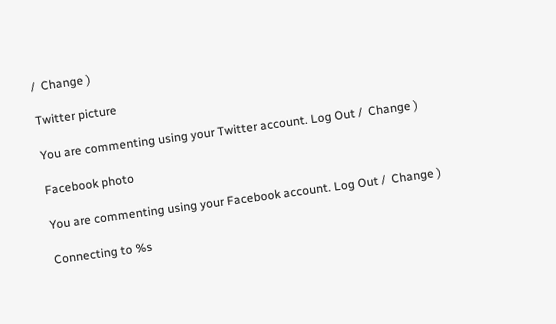/  Change )

Twitter picture

You are commenting using your Twitter account. Log Out /  Change )

Facebook photo

You are commenting using your Facebook account. Log Out /  Change )

Connecting to %s